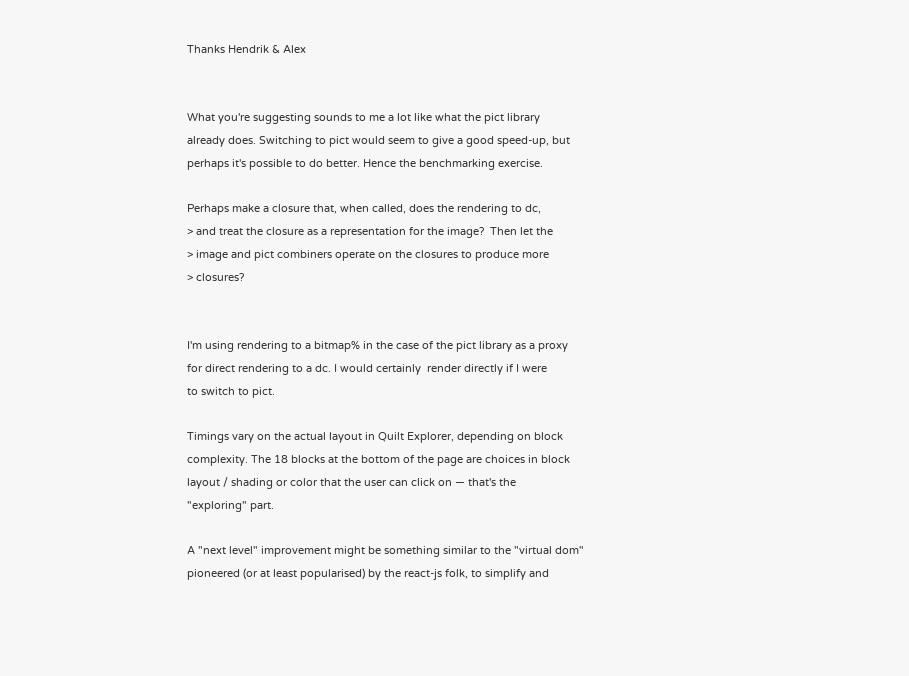Thanks Hendrik & Alex


What you're suggesting sounds to me a lot like what the pict library
already does. Switching to pict would seem to give a good speed-up, but
perhaps it's possible to do better. Hence the benchmarking exercise.

Perhaps make a closure that, when called, does the rendering to dc,
> and treat the closure as a representation for the image?  Then let the
> image and pict combiners operate on the closures to produce more
> closures?


I'm using rendering to a bitmap% in the case of the pict library as a proxy
for direct rendering to a dc. I would certainly  render directly if I were
to switch to pict.

Timings vary on the actual layout in Quilt Explorer, depending on block
complexity. The 18 blocks at the bottom of the page are choices in block
layout / shading or color that the user can click on — that's the
"exploring" part.

A "next level" improvement might be something similar to the "virtual dom"
pioneered (or at least popularised) by the react-js folk, to simplify and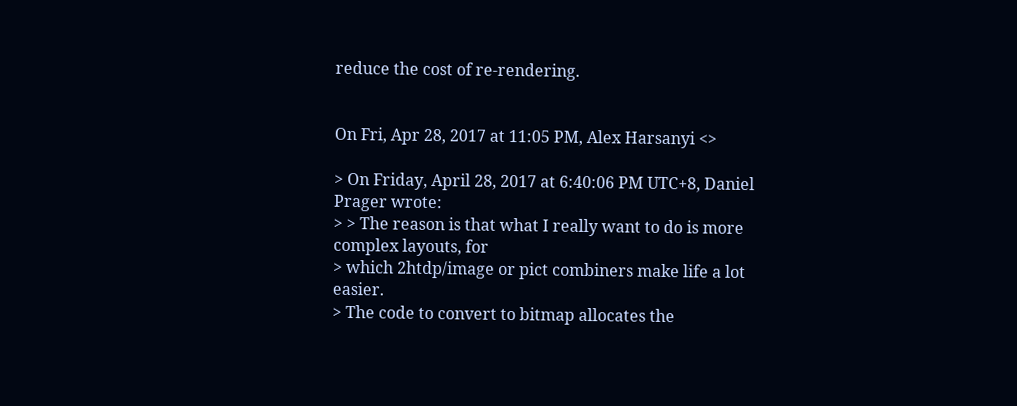reduce the cost of re-rendering.


On Fri, Apr 28, 2017 at 11:05 PM, Alex Harsanyi <>

> On Friday, April 28, 2017 at 6:40:06 PM UTC+8, Daniel Prager wrote:
> > The reason is that what I really want to do is more complex layouts, for
> which 2htdp/image or pict combiners make life a lot easier.
> The code to convert to bitmap allocates the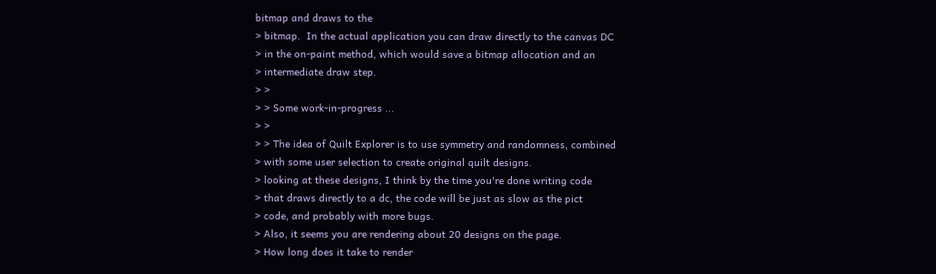bitmap and draws to the
> bitmap.  In the actual application you can draw directly to the canvas DC
> in the on-paint method, which would save a bitmap allocation and an
> intermediate draw step.
> >
> > Some work-in-progress ...
> >
> > The idea of Quilt Explorer is to use symmetry and randomness, combined
> with some user selection to create original quilt designs.
> looking at these designs, I think by the time you're done writing code
> that draws directly to a dc, the code will be just as slow as the pict
> code, and probably with more bugs.
> Also, it seems you are rendering about 20 designs on the page.
> How long does it take to render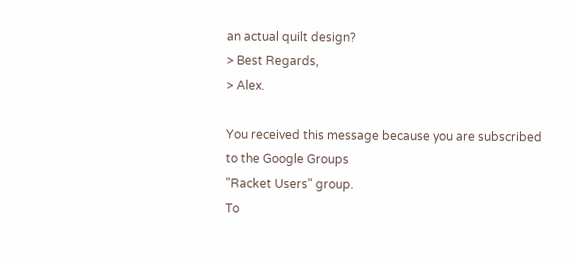an actual quilt design?
> Best Regards,
> Alex.

You received this message because you are subscribed to the Google Groups
"Racket Users" group.
To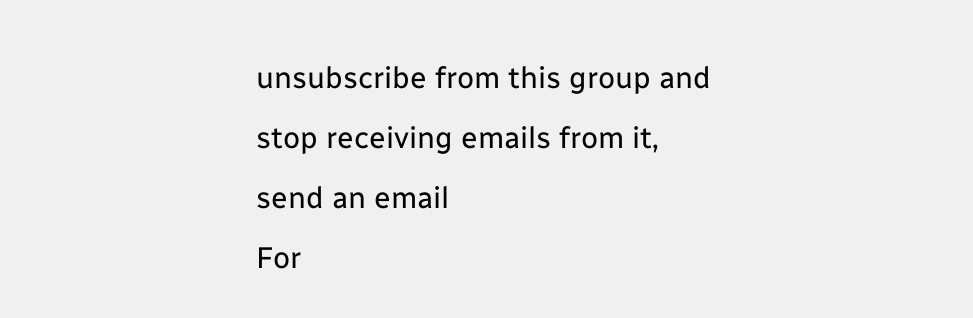unsubscribe from this group and stop receiving emails from it, send an email
For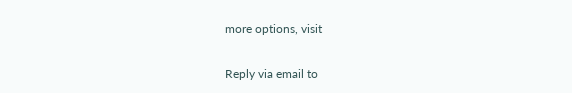more options, visit

Reply via email to